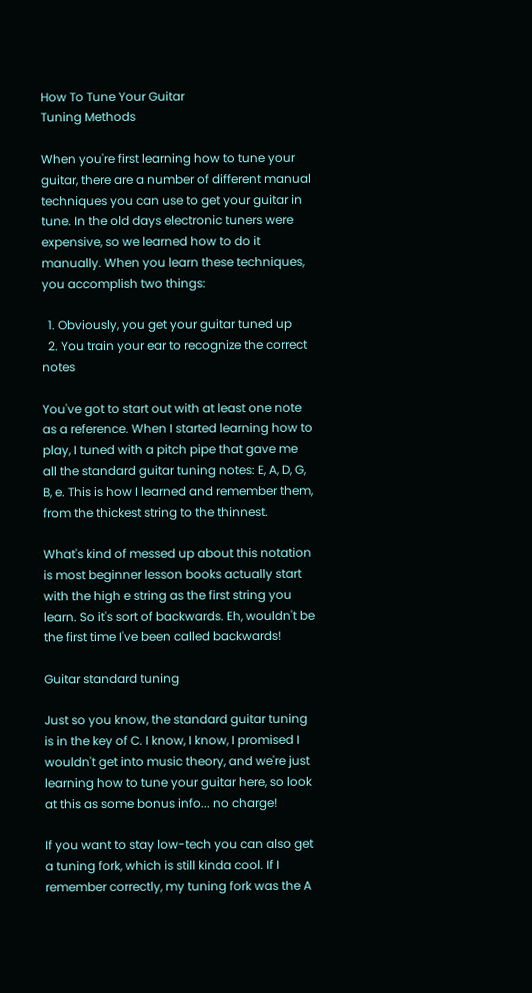How To Tune Your Guitar
Tuning Methods

When you're first learning how to tune your guitar, there are a number of different manual techniques you can use to get your guitar in tune. In the old days electronic tuners were expensive, so we learned how to do it manually. When you learn these techniques, you accomplish two things:

  1. Obviously, you get your guitar tuned up
  2. You train your ear to recognize the correct notes

You've got to start out with at least one note as a reference. When I started learning how to play, I tuned with a pitch pipe that gave me all the standard guitar tuning notes: E, A, D, G, B, e. This is how I learned and remember them, from the thickest string to the thinnest.

What's kind of messed up about this notation is most beginner lesson books actually start with the high e string as the first string you learn. So it's sort of backwards. Eh, wouldn't be the first time I've been called backwards!

Guitar standard tuning

Just so you know, the standard guitar tuning is in the key of C. I know, I know, I promised I wouldn't get into music theory, and we're just learning how to tune your guitar here, so look at this as some bonus info... no charge!

If you want to stay low-tech you can also get a tuning fork, which is still kinda cool. If I remember correctly, my tuning fork was the A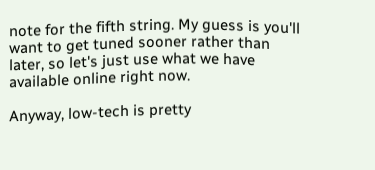note for the fifth string. My guess is you'll want to get tuned sooner rather than later, so let's just use what we have available online right now.

Anyway, low-tech is pretty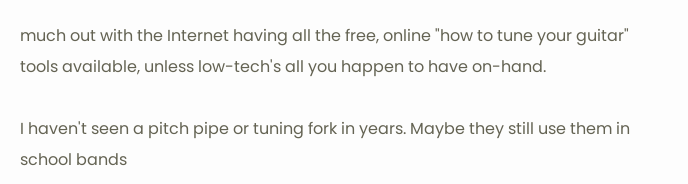much out with the Internet having all the free, online "how to tune your guitar" tools available, unless low-tech's all you happen to have on-hand.

I haven't seen a pitch pipe or tuning fork in years. Maybe they still use them in school bands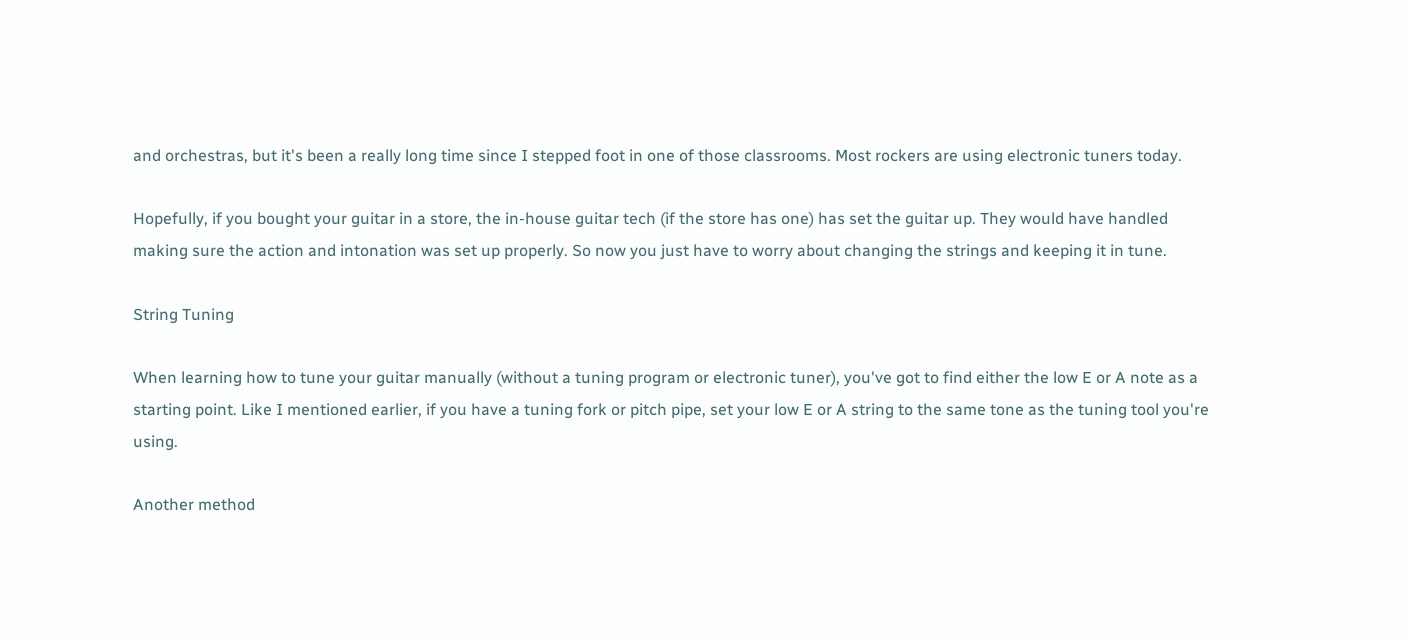and orchestras, but it's been a really long time since I stepped foot in one of those classrooms. Most rockers are using electronic tuners today.

Hopefully, if you bought your guitar in a store, the in-house guitar tech (if the store has one) has set the guitar up. They would have handled making sure the action and intonation was set up properly. So now you just have to worry about changing the strings and keeping it in tune.

String Tuning

When learning how to tune your guitar manually (without a tuning program or electronic tuner), you've got to find either the low E or A note as a starting point. Like I mentioned earlier, if you have a tuning fork or pitch pipe, set your low E or A string to the same tone as the tuning tool you're using.

Another method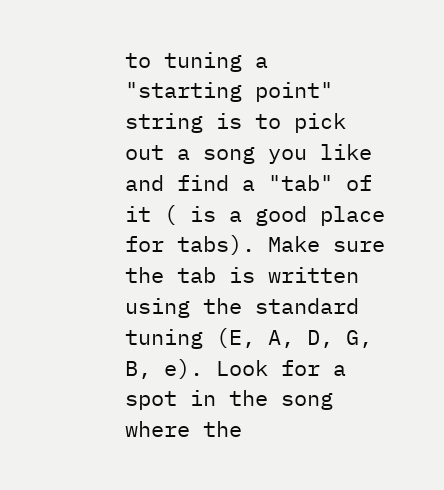to tuning a "starting point" string is to pick out a song you like and find a "tab" of it ( is a good place for tabs). Make sure the tab is written using the standard tuning (E, A, D, G, B, e). Look for a spot in the song where the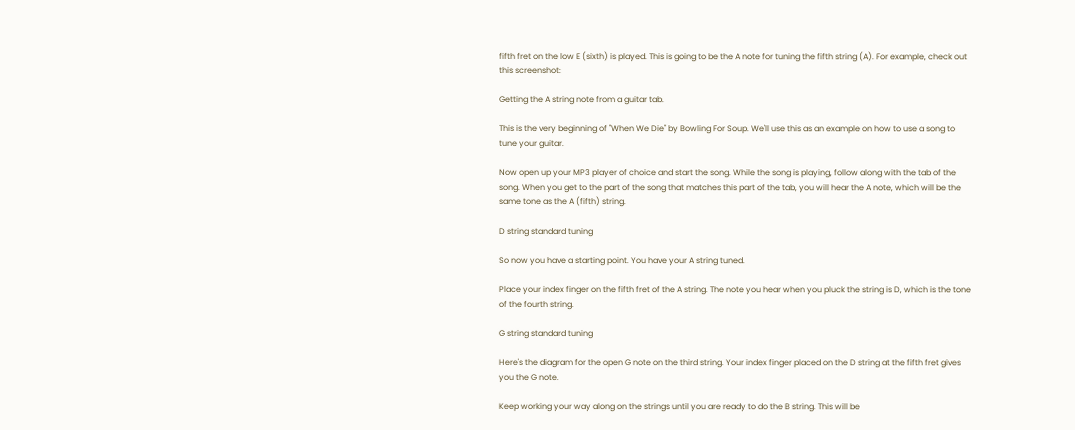fifth fret on the low E (sixth) is played. This is going to be the A note for tuning the fifth string (A). For example, check out this screenshot:

Getting the A string note from a guitar tab.

This is the very beginning of "When We Die" by Bowling For Soup. We'll use this as an example on how to use a song to tune your guitar.

Now open up your MP3 player of choice and start the song. While the song is playing, follow along with the tab of the song. When you get to the part of the song that matches this part of the tab, you will hear the A note, which will be the same tone as the A (fifth) string.

D string standard tuning

So now you have a starting point. You have your A string tuned.

Place your index finger on the fifth fret of the A string. The note you hear when you pluck the string is D, which is the tone of the fourth string.

G string standard tuning

Here's the diagram for the open G note on the third string. Your index finger placed on the D string at the fifth fret gives you the G note.

Keep working your way along on the strings until you are ready to do the B string. This will be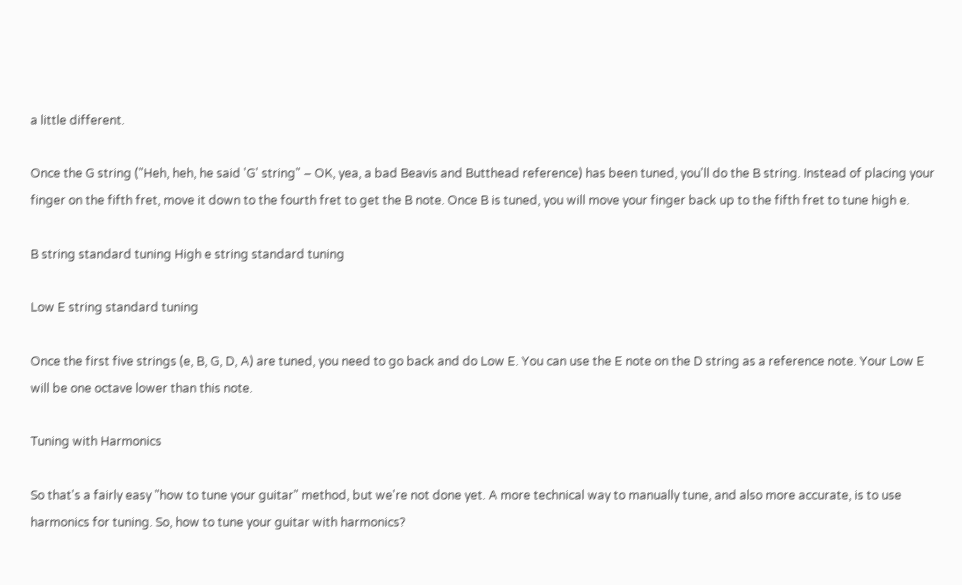a little different.

Once the G string ("Heh, heh, he said 'G' string" – OK, yea, a bad Beavis and Butthead reference) has been tuned, you'll do the B string. Instead of placing your finger on the fifth fret, move it down to the fourth fret to get the B note. Once B is tuned, you will move your finger back up to the fifth fret to tune high e.

B string standard tuning High e string standard tuning

Low E string standard tuning

Once the first five strings (e, B, G, D, A) are tuned, you need to go back and do Low E. You can use the E note on the D string as a reference note. Your Low E will be one octave lower than this note.

Tuning with Harmonics

So that's a fairly easy "how to tune your guitar" method, but we're not done yet. A more technical way to manually tune, and also more accurate, is to use harmonics for tuning. So, how to tune your guitar with harmonics?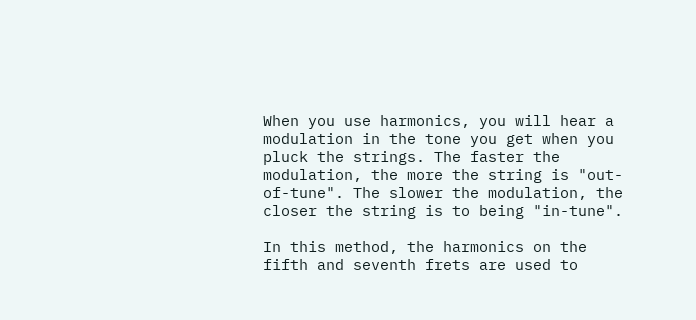When you use harmonics, you will hear a modulation in the tone you get when you pluck the strings. The faster the modulation, the more the string is "out-of-tune". The slower the modulation, the closer the string is to being "in-tune".

In this method, the harmonics on the fifth and seventh frets are used to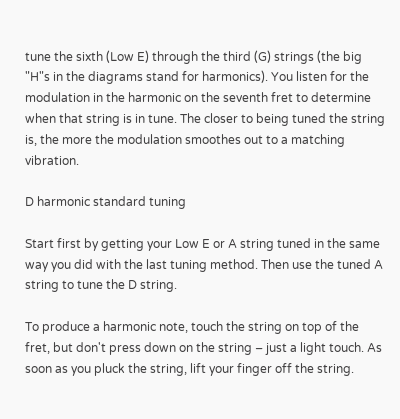tune the sixth (Low E) through the third (G) strings (the big "H"s in the diagrams stand for harmonics). You listen for the modulation in the harmonic on the seventh fret to determine when that string is in tune. The closer to being tuned the string is, the more the modulation smoothes out to a matching vibration.

D harmonic standard tuning

Start first by getting your Low E or A string tuned in the same way you did with the last tuning method. Then use the tuned A string to tune the D string.

To produce a harmonic note, touch the string on top of the fret, but don't press down on the string – just a light touch. As soon as you pluck the string, lift your finger off the string.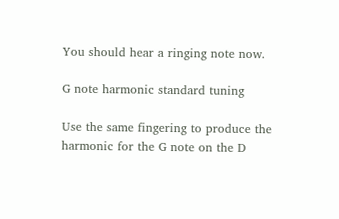You should hear a ringing note now.

G note harmonic standard tuning

Use the same fingering to produce the harmonic for the G note on the D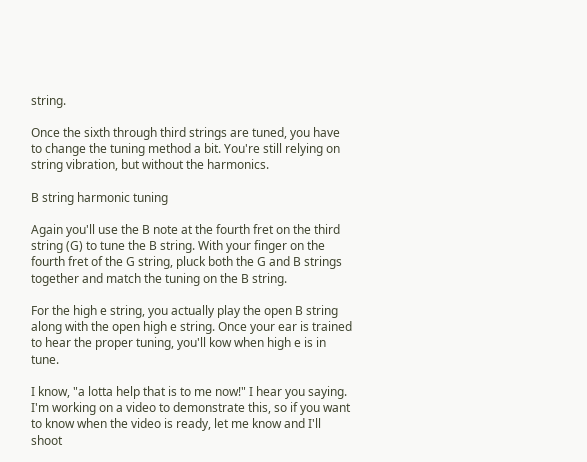string.

Once the sixth through third strings are tuned, you have to change the tuning method a bit. You're still relying on string vibration, but without the harmonics.

B string harmonic tuning

Again you'll use the B note at the fourth fret on the third string (G) to tune the B string. With your finger on the fourth fret of the G string, pluck both the G and B strings together and match the tuning on the B string.

For the high e string, you actually play the open B string along with the open high e string. Once your ear is trained to hear the proper tuning, you'll kow when high e is in tune.

I know, "a lotta help that is to me now!" I hear you saying. I'm working on a video to demonstrate this, so if you want to know when the video is ready, let me know and I'll shoot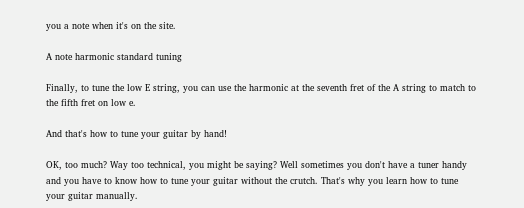you a note when it's on the site.

A note harmonic standard tuning

Finally, to tune the low E string, you can use the harmonic at the seventh fret of the A string to match to the fifth fret on low e.

And that's how to tune your guitar by hand!

OK, too much? Way too technical, you might be saying? Well sometimes you don't have a tuner handy and you have to know how to tune your guitar without the crutch. That's why you learn how to tune your guitar manually.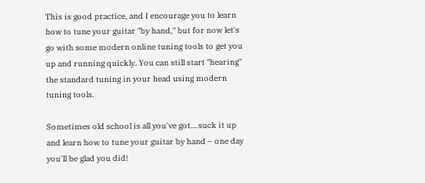This is good practice, and I encourage you to learn how to tune your guitar "by hand," but for now let's go with some modern online tuning tools to get you up and running quickly. You can still start "hearing" the standard tuning in your head using modern tuning tools.

Sometimes old school is all you've got… suck it up and learn how to tune your guitar by hand – one day you'll be glad you did!